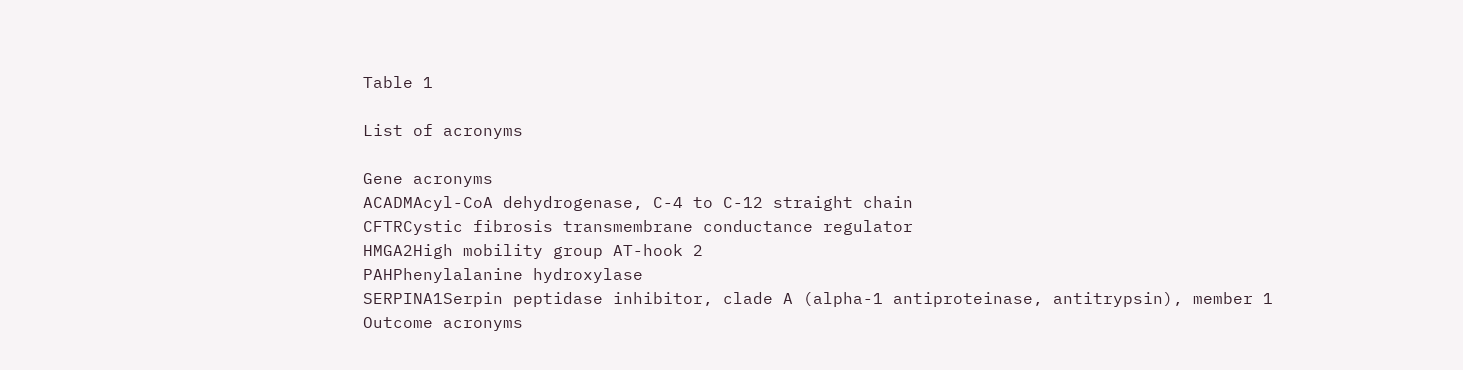Table 1

List of acronyms

Gene acronyms
ACADMAcyl-CoA dehydrogenase, C-4 to C-12 straight chain
CFTRCystic fibrosis transmembrane conductance regulator
HMGA2High mobility group AT-hook 2
PAHPhenylalanine hydroxylase
SERPINA1Serpin peptidase inhibitor, clade A (alpha-1 antiproteinase, antitrypsin), member 1
Outcome acronyms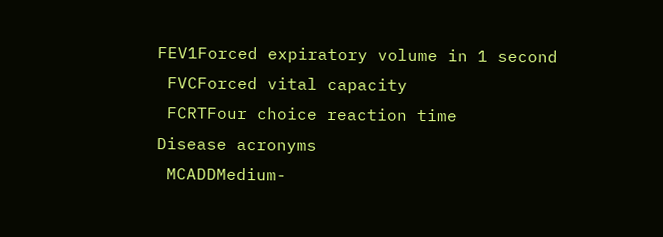FEV1Forced expiratory volume in 1 second
 FVCForced vital capacity
 FCRTFour choice reaction time
Disease acronyms
 MCADDMedium-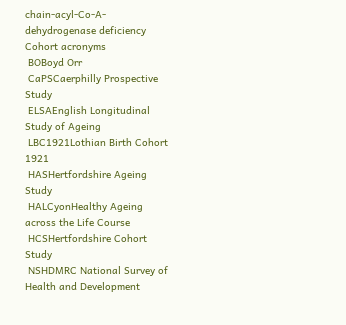chain-acyl-Co-A-dehydrogenase deficiency
Cohort acronyms
 BOBoyd Orr
 CaPSCaerphilly Prospective Study
 ELSAEnglish Longitudinal Study of Ageing
 LBC1921Lothian Birth Cohort 1921
 HASHertfordshire Ageing Study
 HALCyonHealthy Ageing across the Life Course
 HCSHertfordshire Cohort Study
 NSHDMRC National Survey of Health and Development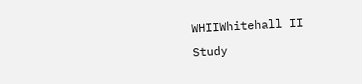WHIIWhitehall II Study